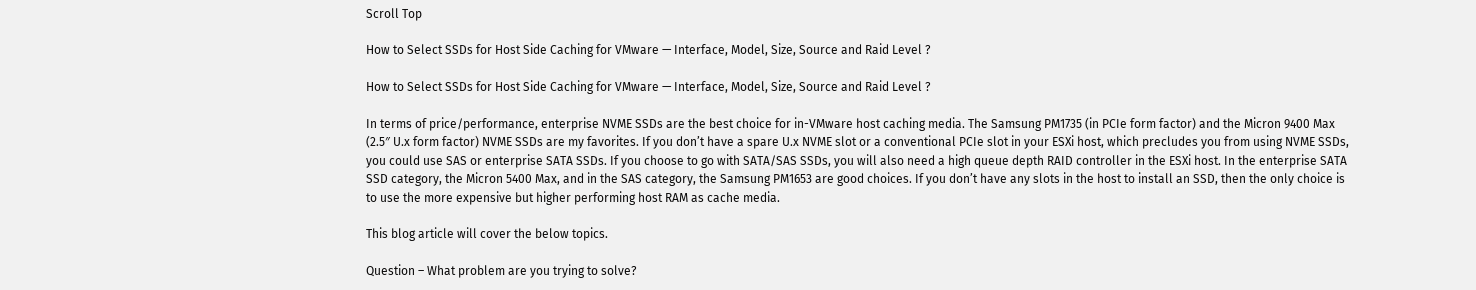Scroll Top

How to Select SSDs for Host Side Caching for VMware — Interface, Model, Size, Source and Raid Level ?

How to Select SSDs for Host Side Caching for VMware — Interface, Model, Size, Source and Raid Level ?

In terms of price/performance, enterprise NVME SSDs are the best choice for in-VMware host caching media. The Samsung PM1735 (in PCIe form factor) and the Micron 9400 Max (2.5″ U.x form factor) NVME SSDs are my favorites. If you don’t have a spare U.x NVME slot or a conventional PCIe slot in your ESXi host, which precludes you from using NVME SSDs, you could use SAS or enterprise SATA SSDs. If you choose to go with SATA/SAS SSDs, you will also need a high queue depth RAID controller in the ESXi host. In the enterprise SATA SSD category, the Micron 5400 Max, and in the SAS category, the Samsung PM1653 are good choices. If you don’t have any slots in the host to install an SSD, then the only choice is to use the more expensive but higher performing host RAM as cache media.

This blog article will cover the below topics.

Question – What problem are you trying to solve?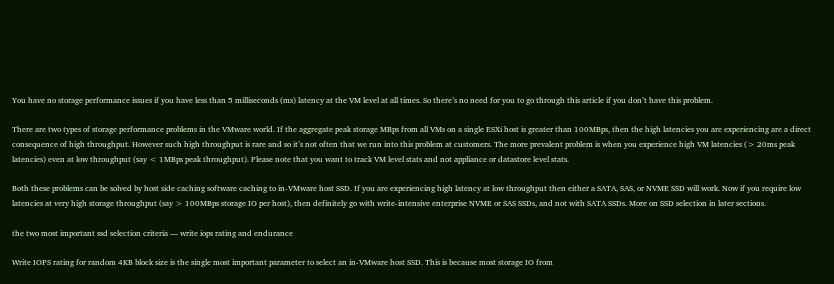You have no storage performance issues if you have less than 5 milliseconds (ms) latency at the VM level at all times. So there’s no need for you to go through this article if you don’t have this problem.

There are two types of storage performance problems in the VMware world. If the aggregate peak storage MBps from all VMs on a single ESXi host is greater than 100MBps, then the high latencies you are experiencing are a direct consequence of high throughput. However such high throughput is rare and so it’s not often that we run into this problem at customers. The more prevalent problem is when you experience high VM latencies (> 20ms peak latencies) even at low throughput (say < 1MBps peak throughput). Please note that you want to track VM level stats and not appliance or datastore level stats.

Both these problems can be solved by host side caching software caching to in-VMware host SSD. If you are experiencing high latency at low throughput then either a SATA, SAS, or NVME SSD will work. Now if you require low latencies at very high storage throughput (say > 100MBps storage IO per host), then definitely go with write-intensive enterprise NVME or SAS SSDs, and not with SATA SSDs. More on SSD selection in later sections.

the two most important ssd selection criteria — write iops rating and endurance

Write IOPS rating for random 4KB block size is the single most important parameter to select an in-VMware host SSD. This is because most storage IO from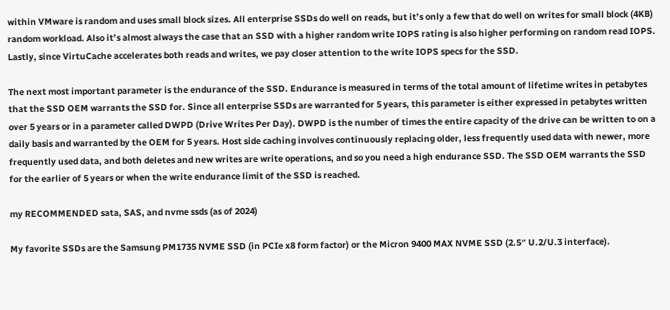within VMware is random and uses small block sizes. All enterprise SSDs do well on reads, but it’s only a few that do well on writes for small block (4KB) random workload. Also it’s almost always the case that an SSD with a higher random write IOPS rating is also higher performing on random read IOPS. Lastly, since VirtuCache accelerates both reads and writes, we pay closer attention to the write IOPS specs for the SSD.

The next most important parameter is the endurance of the SSD. Endurance is measured in terms of the total amount of lifetime writes in petabytes that the SSD OEM warrants the SSD for. Since all enterprise SSDs are warranted for 5 years, this parameter is either expressed in petabytes written over 5 years or in a parameter called DWPD (Drive Writes Per Day). DWPD is the number of times the entire capacity of the drive can be written to on a daily basis and warranted by the OEM for 5 years. Host side caching involves continuously replacing older, less frequently used data with newer, more frequently used data, and both deletes and new writes are write operations, and so you need a high endurance SSD. The SSD OEM warrants the SSD for the earlier of 5 years or when the write endurance limit of the SSD is reached.

my RECOMMENDED sata, SAS, and nvme ssds (as of 2024)

My favorite SSDs are the Samsung PM1735 NVME SSD (in PCIe x8 form factor) or the Micron 9400 MAX NVME SSD (2.5″ U.2/U.3 interface).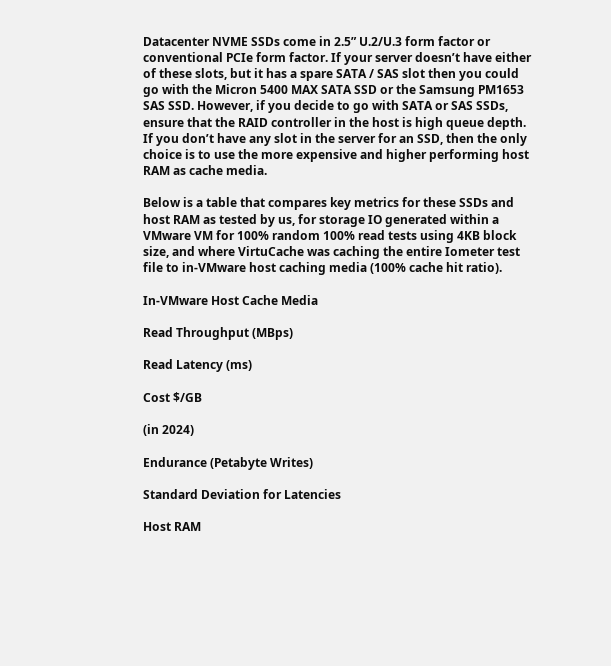Datacenter NVME SSDs come in 2.5” U.2/U.3 form factor or conventional PCIe form factor. If your server doesn’t have either of these slots, but it has a spare SATA / SAS slot then you could go with the Micron 5400 MAX SATA SSD or the Samsung PM1653 SAS SSD. However, if you decide to go with SATA or SAS SSDs, ensure that the RAID controller in the host is high queue depth. If you don’t have any slot in the server for an SSD, then the only choice is to use the more expensive and higher performing host RAM as cache media.

Below is a table that compares key metrics for these SSDs and host RAM as tested by us, for storage IO generated within a VMware VM for 100% random 100% read tests using 4KB block size, and where VirtuCache was caching the entire Iometer test file to in-VMware host caching media (100% cache hit ratio).

In-VMware Host Cache Media

Read Throughput (MBps)

Read Latency (ms)

Cost $/GB

(in 2024)

Endurance (Petabyte Writes)

Standard Deviation for Latencies

Host RAM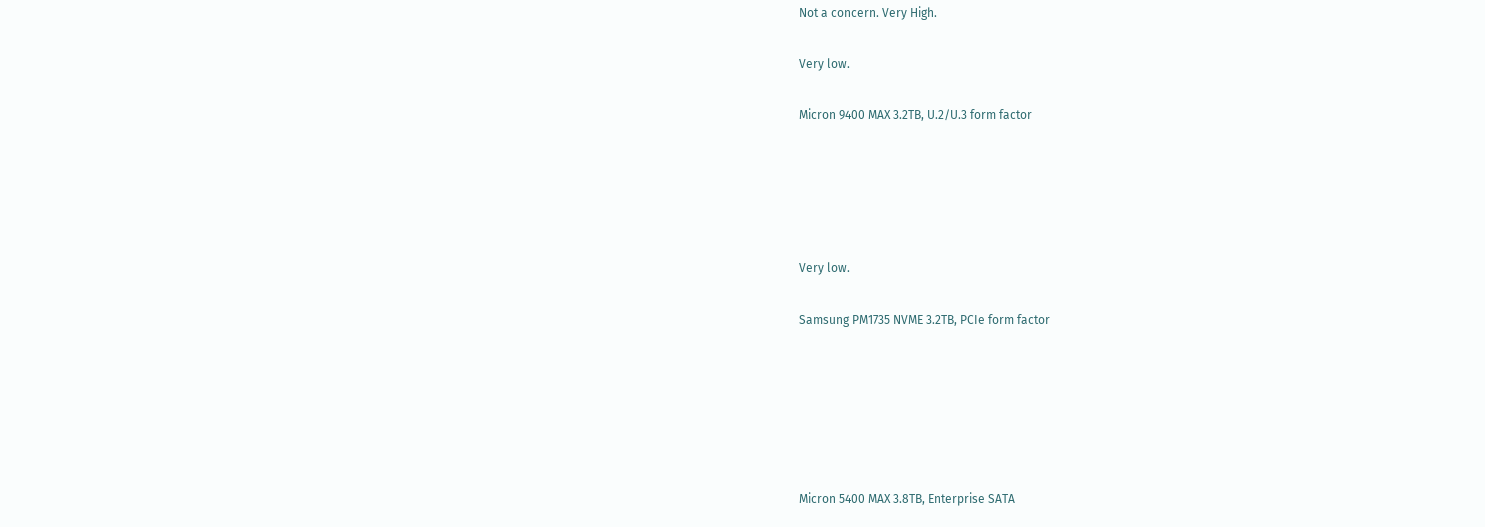Not a concern. Very High.

Very low.

Micron 9400 MAX 3.2TB, U.2/U.3 form factor





Very low.

Samsung PM1735 NVME 3.2TB, PCIe form factor






Micron 5400 MAX 3.8TB, Enterprise SATA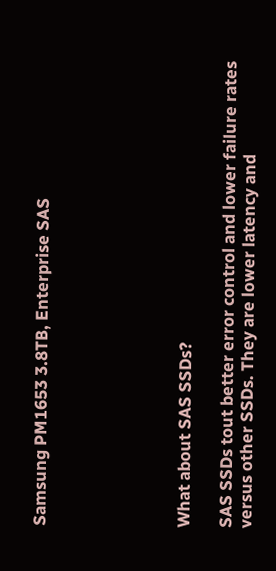Samsung PM1653 3.8TB, Enterprise SAS






What about SAS SSDs?

SAS SSDs tout better error control and lower failure rates versus other SSDs. They are lower latency and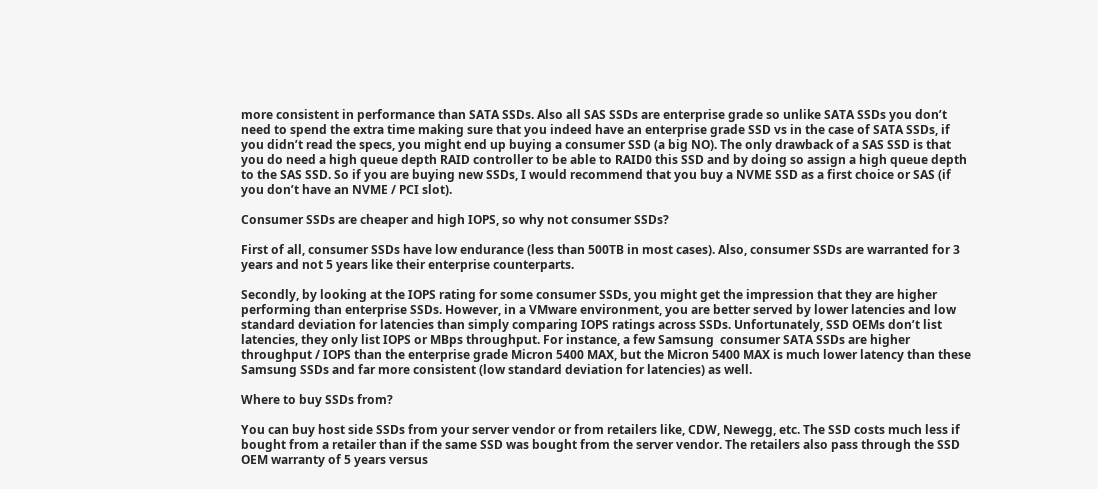more consistent in performance than SATA SSDs. Also all SAS SSDs are enterprise grade so unlike SATA SSDs you don’t need to spend the extra time making sure that you indeed have an enterprise grade SSD vs in the case of SATA SSDs, if you didn’t read the specs, you might end up buying a consumer SSD (a big NO). The only drawback of a SAS SSD is that you do need a high queue depth RAID controller to be able to RAID0 this SSD and by doing so assign a high queue depth to the SAS SSD. So if you are buying new SSDs, I would recommend that you buy a NVME SSD as a first choice or SAS (if you don’t have an NVME / PCI slot).

Consumer SSDs are cheaper and high IOPS, so why not consumer SSDs?

First of all, consumer SSDs have low endurance (less than 500TB in most cases). Also, consumer SSDs are warranted for 3 years and not 5 years like their enterprise counterparts.

Secondly, by looking at the IOPS rating for some consumer SSDs, you might get the impression that they are higher performing than enterprise SSDs. However, in a VMware environment, you are better served by lower latencies and low standard deviation for latencies than simply comparing IOPS ratings across SSDs. Unfortunately, SSD OEMs don’t list latencies, they only list IOPS or MBps throughput. For instance, a few Samsung  consumer SATA SSDs are higher throughput / IOPS than the enterprise grade Micron 5400 MAX, but the Micron 5400 MAX is much lower latency than these Samsung SSDs and far more consistent (low standard deviation for latencies) as well.

Where to buy SSDs from?

You can buy host side SSDs from your server vendor or from retailers like, CDW, Newegg, etc. The SSD costs much less if bought from a retailer than if the same SSD was bought from the server vendor. The retailers also pass through the SSD OEM warranty of 5 years versus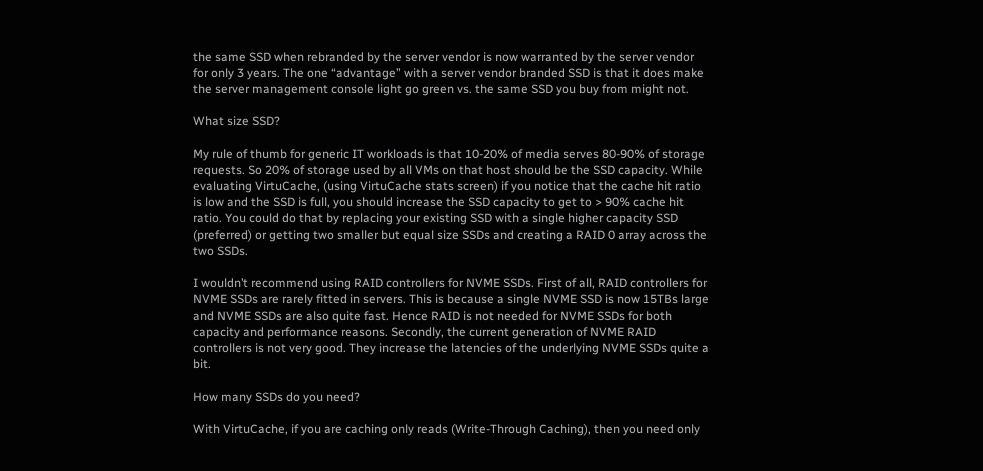the same SSD when rebranded by the server vendor is now warranted by the server vendor for only 3 years. The one “advantage” with a server vendor branded SSD is that it does make the server management console light go green vs. the same SSD you buy from might not.

What size SSD?

My rule of thumb for generic IT workloads is that 10-20% of media serves 80-90% of storage requests. So 20% of storage used by all VMs on that host should be the SSD capacity. While evaluating VirtuCache, (using VirtuCache stats screen) if you notice that the cache hit ratio is low and the SSD is full, you should increase the SSD capacity to get to > 90% cache hit ratio. You could do that by replacing your existing SSD with a single higher capacity SSD (preferred) or getting two smaller but equal size SSDs and creating a RAID 0 array across the two SSDs.

I wouldn’t recommend using RAID controllers for NVME SSDs. First of all, RAID controllers for NVME SSDs are rarely fitted in servers. This is because a single NVME SSD is now 15TBs large and NVME SSDs are also quite fast. Hence RAID is not needed for NVME SSDs for both capacity and performance reasons. Secondly, the current generation of NVME RAID controllers is not very good. They increase the latencies of the underlying NVME SSDs quite a bit.

How many SSDs do you need?

With VirtuCache, if you are caching only reads (Write-Through Caching), then you need only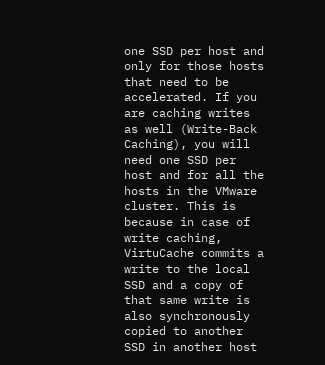one SSD per host and only for those hosts that need to be accelerated. If you are caching writes as well (Write-Back Caching), you will need one SSD per host and for all the hosts in the VMware cluster. This is because in case of write caching, VirtuCache commits a write to the local SSD and a copy of that same write is also synchronously copied to another SSD in another host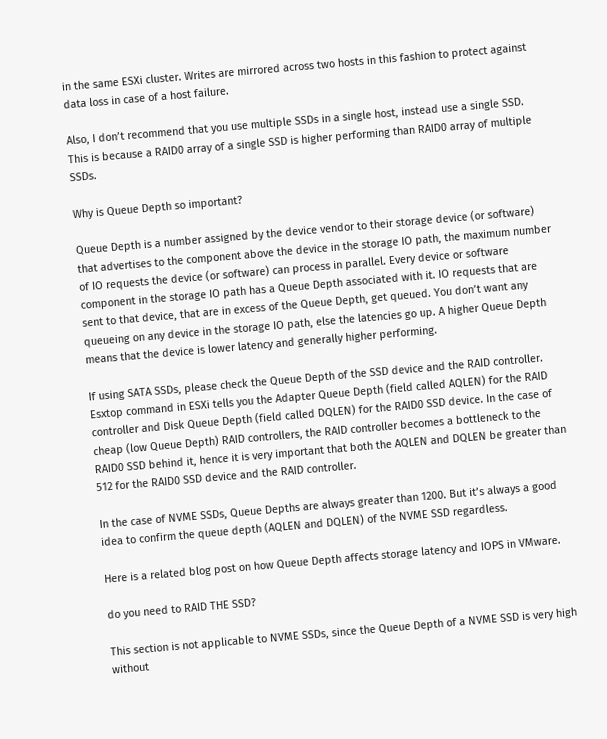in the same ESXi cluster. Writes are mirrored across two hosts in this fashion to protect against data loss in case of a host failure.

Also, I don’t recommend that you use multiple SSDs in a single host, instead use a single SSD. This is because a RAID0 array of a single SSD is higher performing than RAID0 array of multiple SSDs.

Why is Queue Depth so important?

Queue Depth is a number assigned by the device vendor to their storage device (or software) that advertises to the component above the device in the storage IO path, the maximum number of IO requests the device (or software) can process in parallel. Every device or software component in the storage IO path has a Queue Depth associated with it. IO requests that are sent to that device, that are in excess of the Queue Depth, get queued. You don’t want any queueing on any device in the storage IO path, else the latencies go up. A higher Queue Depth means that the device is lower latency and generally higher performing.

If using SATA SSDs, please check the Queue Depth of the SSD device and the RAID controller. Esxtop command in ESXi tells you the Adapter Queue Depth (field called AQLEN) for the RAID controller and Disk Queue Depth (field called DQLEN) for the RAID0 SSD device. In the case of cheap (low Queue Depth) RAID controllers, the RAID controller becomes a bottleneck to the RAID0 SSD behind it, hence it is very important that both the AQLEN and DQLEN be greater than 512 for the RAID0 SSD device and the RAID controller.

In the case of NVME SSDs, Queue Depths are always greater than 1200. But it’s always a good idea to confirm the queue depth (AQLEN and DQLEN) of the NVME SSD regardless.

Here is a related blog post on how Queue Depth affects storage latency and IOPS in VMware.

do you need to RAID THE SSD?

This section is not applicable to NVME SSDs, since the Queue Depth of a NVME SSD is very high without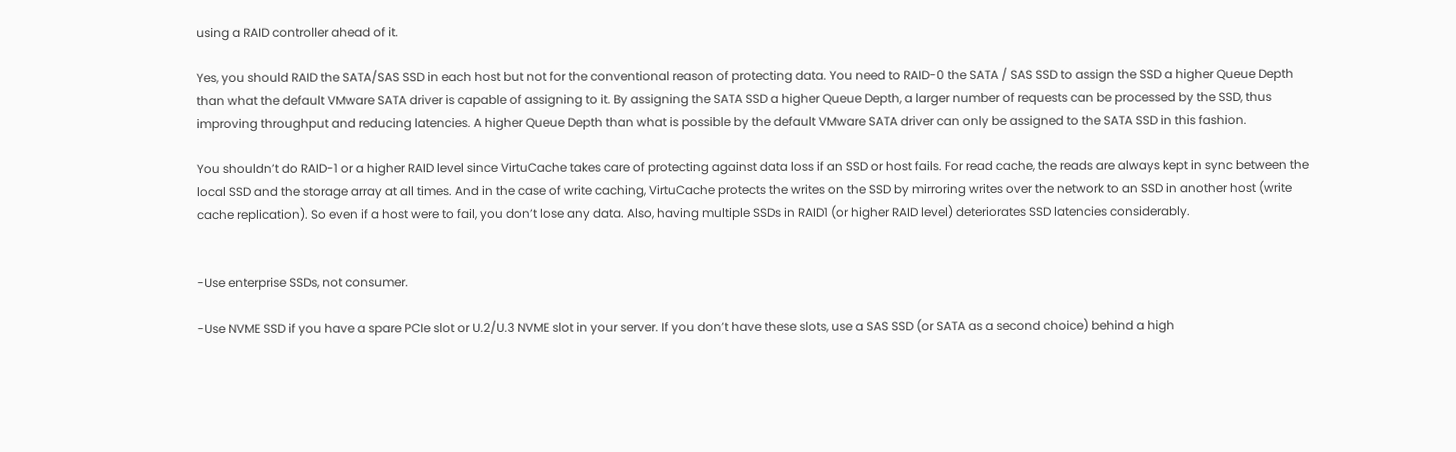using a RAID controller ahead of it.

Yes, you should RAID the SATA/SAS SSD in each host but not for the conventional reason of protecting data. You need to RAID-0 the SATA / SAS SSD to assign the SSD a higher Queue Depth than what the default VMware SATA driver is capable of assigning to it. By assigning the SATA SSD a higher Queue Depth, a larger number of requests can be processed by the SSD, thus improving throughput and reducing latencies. A higher Queue Depth than what is possible by the default VMware SATA driver can only be assigned to the SATA SSD in this fashion.

You shouldn’t do RAID-1 or a higher RAID level since VirtuCache takes care of protecting against data loss if an SSD or host fails. For read cache, the reads are always kept in sync between the local SSD and the storage array at all times. And in the case of write caching, VirtuCache protects the writes on the SSD by mirroring writes over the network to an SSD in another host (write cache replication). So even if a host were to fail, you don’t lose any data. Also, having multiple SSDs in RAID1 (or higher RAID level) deteriorates SSD latencies considerably.


-Use enterprise SSDs, not consumer.

-Use NVME SSD if you have a spare PCIe slot or U.2/U.3 NVME slot in your server. If you don’t have these slots, use a SAS SSD (or SATA as a second choice) behind a high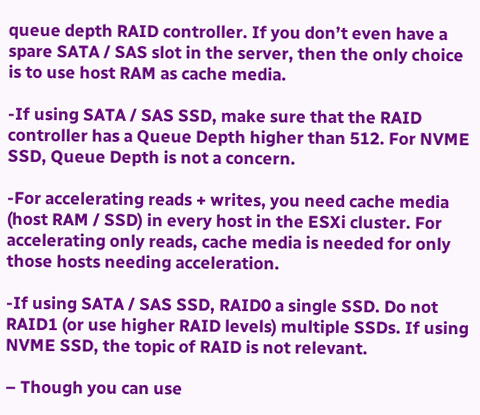queue depth RAID controller. If you don’t even have a spare SATA / SAS slot in the server, then the only choice is to use host RAM as cache media.

-If using SATA / SAS SSD, make sure that the RAID controller has a Queue Depth higher than 512. For NVME SSD, Queue Depth is not a concern.

-For accelerating reads + writes, you need cache media (host RAM / SSD) in every host in the ESXi cluster. For accelerating only reads, cache media is needed for only those hosts needing acceleration.

-If using SATA / SAS SSD, RAID0 a single SSD. Do not RAID1 (or use higher RAID levels) multiple SSDs. If using NVME SSD, the topic of RAID is not relevant.

– Though you can use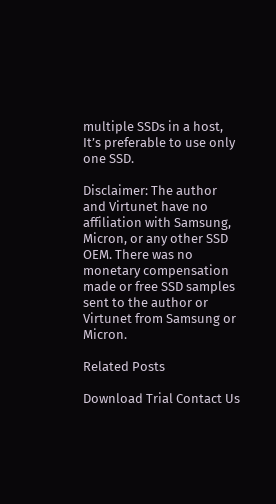multiple SSDs in a host, It’s preferable to use only one SSD.

Disclaimer: The author and Virtunet have no affiliation with Samsung, Micron, or any other SSD OEM. There was no monetary compensation made or free SSD samples sent to the author or Virtunet from Samsung or Micron.

Related Posts

Download Trial Contact Us